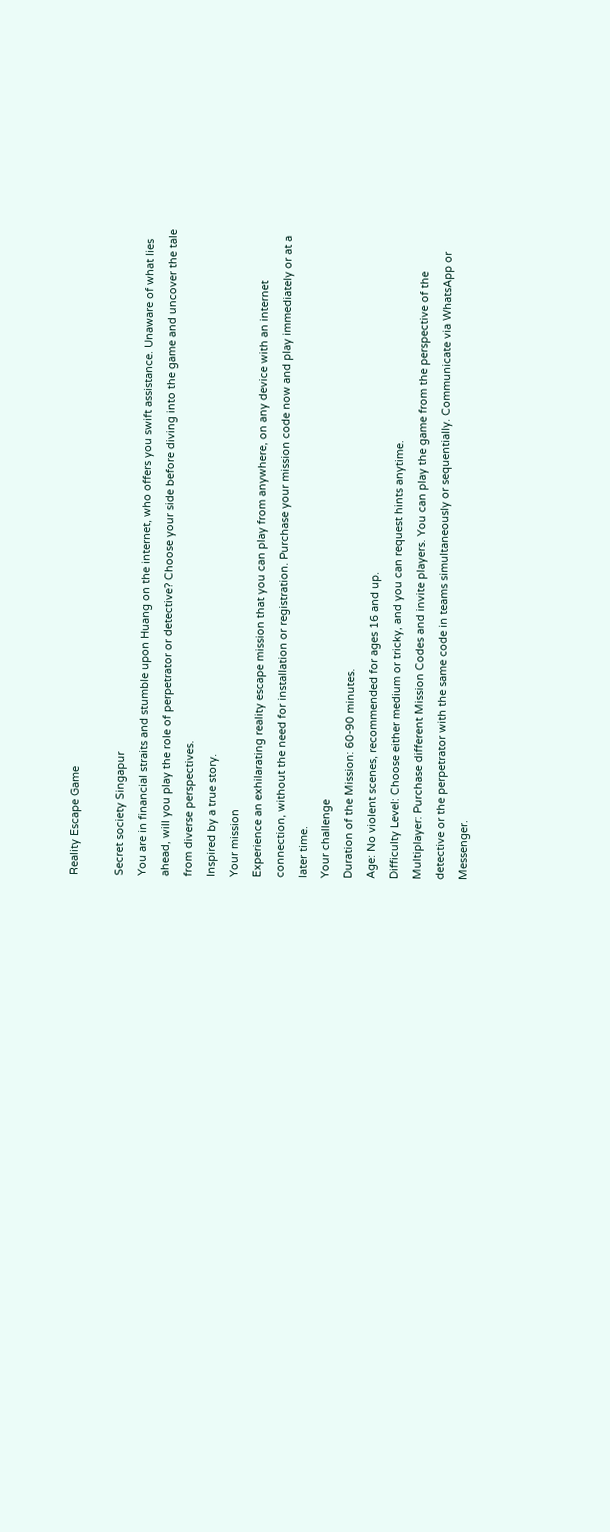Reality Escape Game

Secret society Singapur
You are in financial straits and stumble upon Huang on the internet, who offers you swift assistance. Unaware of what lies ahead, will you play the role of perpetrator or detective? Choose your side before diving into the game and uncover the tale from diverse perspectives.
Inspired by a true story.
Your mission
Experience an exhilarating reality escape mission that you can play from anywhere, on any device with an internet connection, without the need for installation or registration. Purchase your mission code now and play immediately or at a later time.
Your challenge
Duration of the Mission: 60-90 minutes.
Age: No violent scenes, recommended for ages 16 and up.
Difficulty Level: Choose either medium or tricky, and you can request hints anytime.
Multiplayer: Purchase different Mission Codes and invite players. You can play the game from the perspective of the detective or the perpetrator with the same code in teams simultaneously or sequentially. Communicate via WhatsApp or Messenger.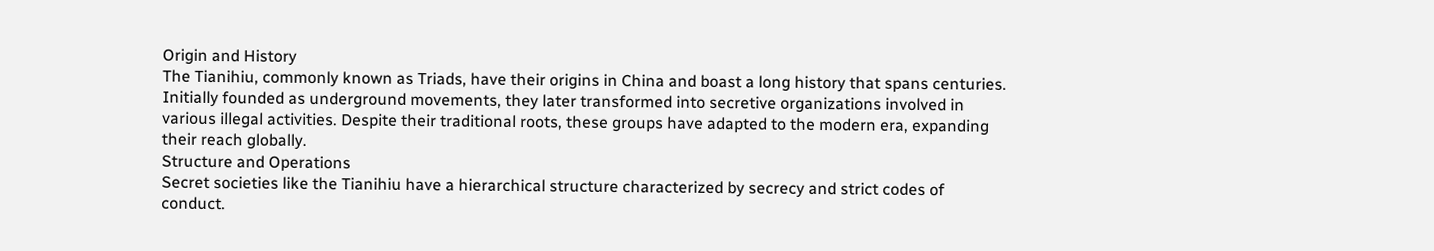Origin and History
The Tianihiu, commonly known as Triads, have their origins in China and boast a long history that spans centuries. Initially founded as underground movements, they later transformed into secretive organizations involved in various illegal activities. Despite their traditional roots, these groups have adapted to the modern era, expanding their reach globally.
Structure and Operations
Secret societies like the Tianihiu have a hierarchical structure characterized by secrecy and strict codes of conduct.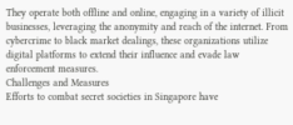They operate both offline and online, engaging in a variety of illicit businesses, leveraging the anonymity and reach of the internet. From cybercrime to black market dealings, these organizations utilize digital platforms to extend their influence and evade law enforcement measures.
Challenges and Measures
Efforts to combat secret societies in Singapore have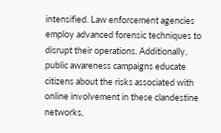intensified. Law enforcement agencies employ advanced forensic techniques to disrupt their operations. Additionally, public awareness campaigns educate citizens about the risks associated with online involvement in these clandestine networks,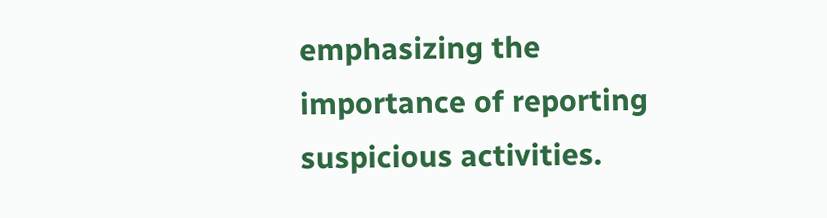emphasizing the importance of reporting suspicious activities.